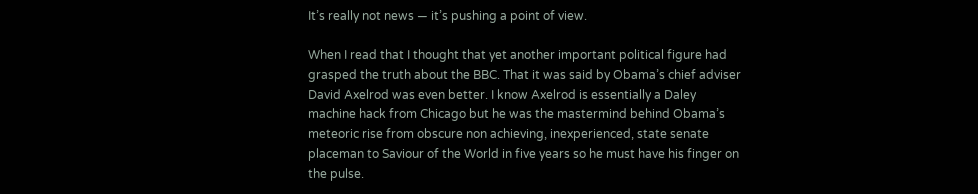It’s really not news — it’s pushing a point of view.

When I read that I thought that yet another important political figure had grasped the truth about the BBC. That it was said by Obama’s chief adviser David Axelrod was even better. I know Axelrod is essentially a Daley machine hack from Chicago but he was the mastermind behind Obama’s meteoric rise from obscure non achieving, inexperienced, state senate placeman to Saviour of the World in five years so he must have his finger on the pulse.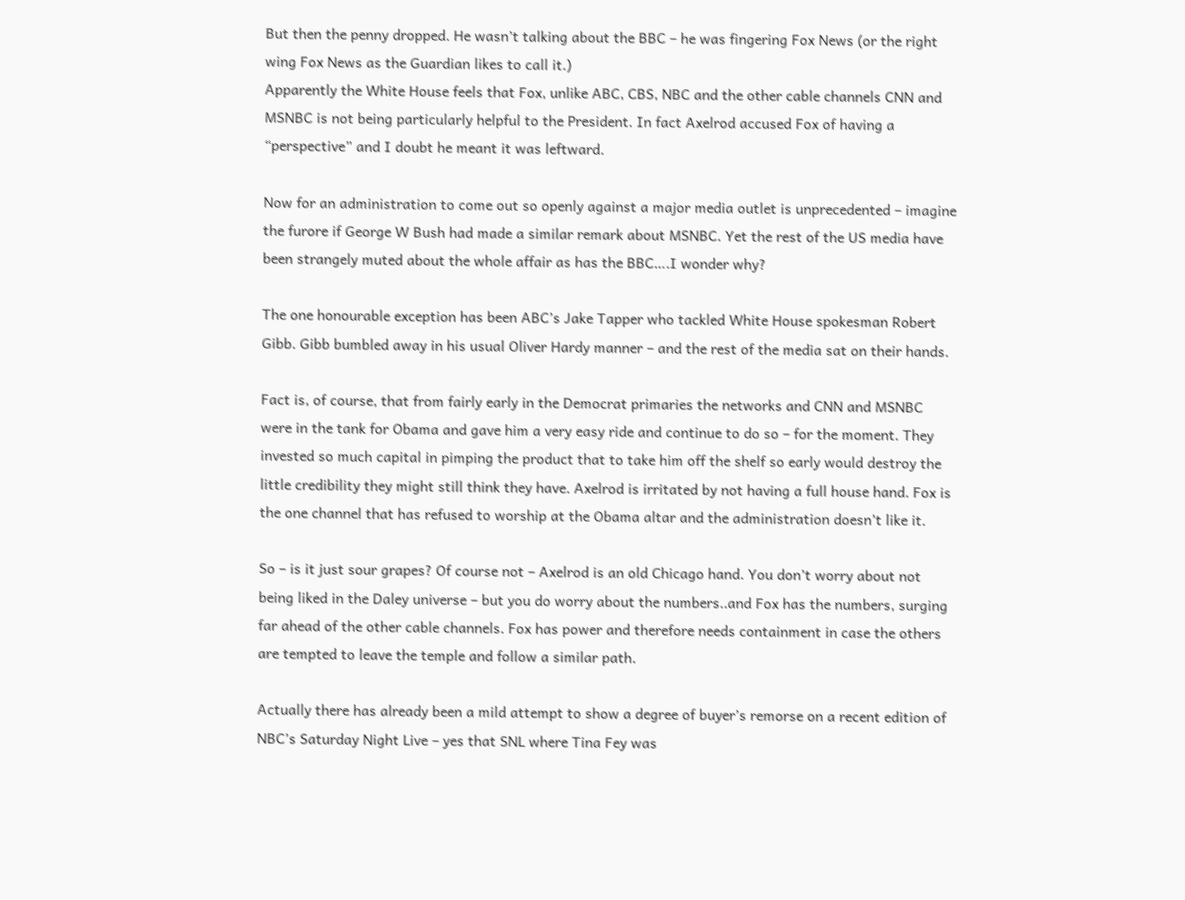But then the penny dropped. He wasn’t talking about the BBC – he was fingering Fox News (or the right wing Fox News as the Guardian likes to call it.)
Apparently the White House feels that Fox, unlike ABC, CBS, NBC and the other cable channels CNN and MSNBC is not being particularly helpful to the President. In fact Axelrod accused Fox of having a “perspective” and I doubt he meant it was leftward.

Now for an administration to come out so openly against a major media outlet is unprecedented – imagine the furore if George W Bush had made a similar remark about MSNBC. Yet the rest of the US media have been strangely muted about the whole affair as has the BBC….I wonder why?

The one honourable exception has been ABC’s Jake Tapper who tackled White House spokesman Robert Gibb. Gibb bumbled away in his usual Oliver Hardy manner – and the rest of the media sat on their hands.

Fact is, of course, that from fairly early in the Democrat primaries the networks and CNN and MSNBC were in the tank for Obama and gave him a very easy ride and continue to do so – for the moment. They invested so much capital in pimping the product that to take him off the shelf so early would destroy the little credibility they might still think they have. Axelrod is irritated by not having a full house hand. Fox is the one channel that has refused to worship at the Obama altar and the administration doesn’t like it.

So – is it just sour grapes? Of course not – Axelrod is an old Chicago hand. You don’t worry about not being liked in the Daley universe – but you do worry about the numbers..and Fox has the numbers, surging far ahead of the other cable channels. Fox has power and therefore needs containment in case the others are tempted to leave the temple and follow a similar path.

Actually there has already been a mild attempt to show a degree of buyer’s remorse on a recent edition of NBC’s Saturday Night Live – yes that SNL where Tina Fey was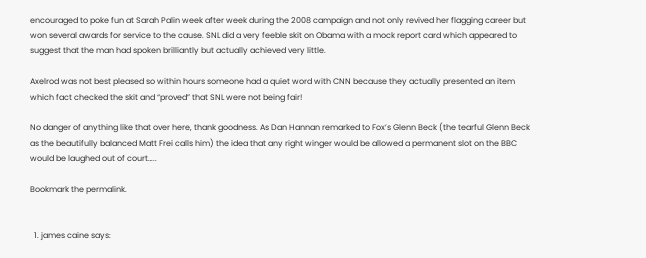encouraged to poke fun at Sarah Palin week after week during the 2008 campaign and not only revived her flagging career but won several awards for service to the cause. SNL did a very feeble skit on Obama with a mock report card which appeared to suggest that the man had spoken brilliantly but actually achieved very little.

Axelrod was not best pleased so within hours someone had a quiet word with CNN because they actually presented an item which fact checked the skit and “proved” that SNL were not being fair!

No danger of anything like that over here, thank goodness. As Dan Hannan remarked to Fox’s Glenn Beck (the tearful Glenn Beck as the beautifully balanced Matt Frei calls him) the idea that any right winger would be allowed a permanent slot on the BBC would be laughed out of court…..

Bookmark the permalink.


  1. james caine says: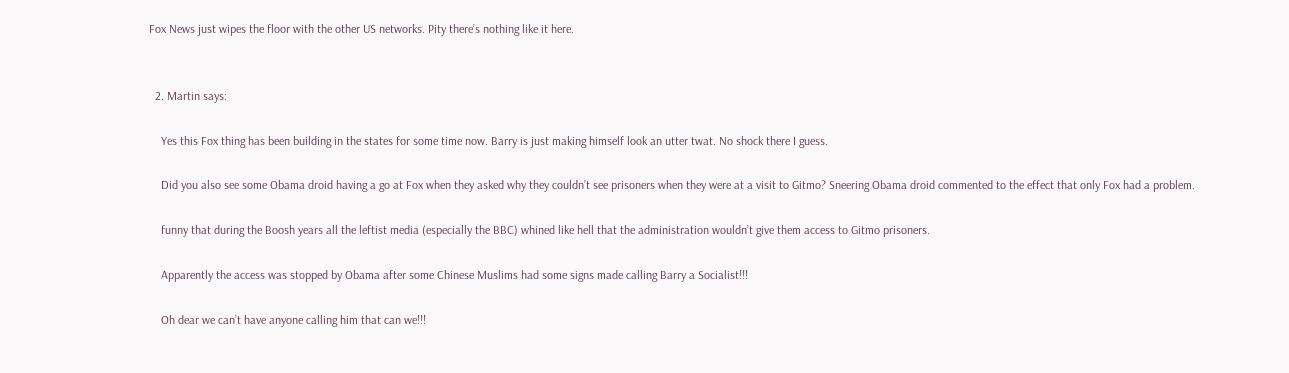Fox News just wipes the floor with the other US networks. Pity there’s nothing like it here.


  2. Martin says:

    Yes this Fox thing has been building in the states for some time now. Barry is just making himself look an utter twat. No shock there I guess.

    Did you also see some Obama droid having a go at Fox when they asked why they couldn’t see prisoners when they were at a visit to Gitmo? Sneering Obama droid commented to the effect that only Fox had a problem.

    funny that during the Boosh years all the leftist media (especially the BBC) whined like hell that the administration wouldn’t give them access to Gitmo prisoners.

    Apparently the access was stopped by Obama after some Chinese Muslims had some signs made calling Barry a Socialist!!!

    Oh dear we can’t have anyone calling him that can we!!!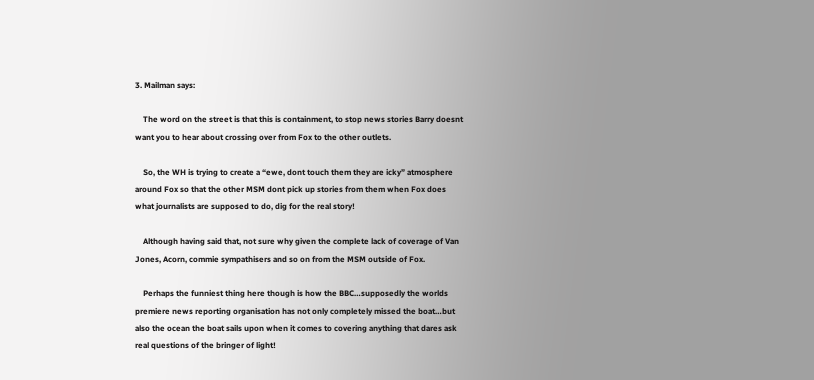3. Mailman says:

    The word on the street is that this is containment, to stop news stories Barry doesnt want you to hear about crossing over from Fox to the other outlets.

    So, the WH is trying to create a “ewe, dont touch them they are icky” atmosphere around Fox so that the other MSM dont pick up stories from them when Fox does what journalists are supposed to do, dig for the real story!

    Although having said that, not sure why given the complete lack of coverage of Van Jones, Acorn, commie sympathisers and so on from the MSM outside of Fox.

    Perhaps the funniest thing here though is how the BBC…supposedly the worlds premiere news reporting organisation has not only completely missed the boat…but also the ocean the boat sails upon when it comes to covering anything that dares ask real questions of the bringer of light!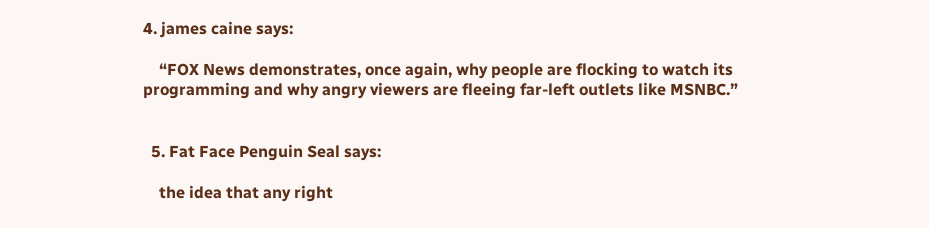4. james caine says:

    “FOX News demonstrates, once again, why people are flocking to watch its programming and why angry viewers are fleeing far-left outlets like MSNBC.”


  5. Fat Face Penguin Seal says:

    the idea that any right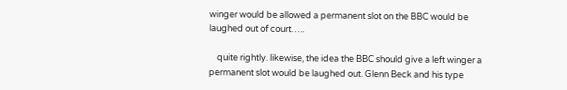winger would be allowed a permanent slot on the BBC would be laughed out of court…..

    quite rightly. likewise, the idea the BBC should give a left winger a permanent slot would be laughed out. Glenn Beck and his type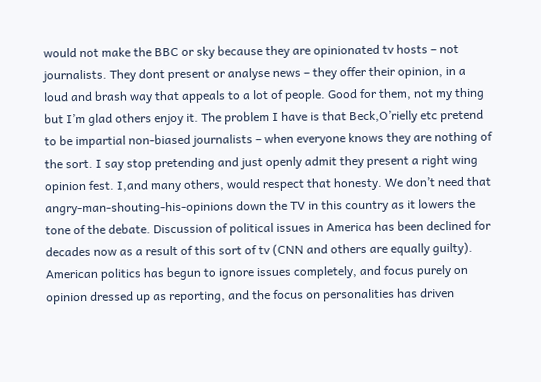would not make the BBC or sky because they are opinionated tv hosts – not journalists. They dont present or analyse news – they offer their opinion, in a loud and brash way that appeals to a lot of people. Good for them, not my thing but I’m glad others enjoy it. The problem I have is that Beck,O’rielly etc pretend to be impartial non-biased journalists – when everyone knows they are nothing of the sort. I say stop pretending and just openly admit they present a right wing opinion fest. I,and many others, would respect that honesty. We don’t need that angry-man-shouting-his-opinions down the TV in this country as it lowers the tone of the debate. Discussion of political issues in America has been declined for decades now as a result of this sort of tv (CNN and others are equally guilty). American politics has begun to ignore issues completely, and focus purely on opinion dressed up as reporting, and the focus on personalities has driven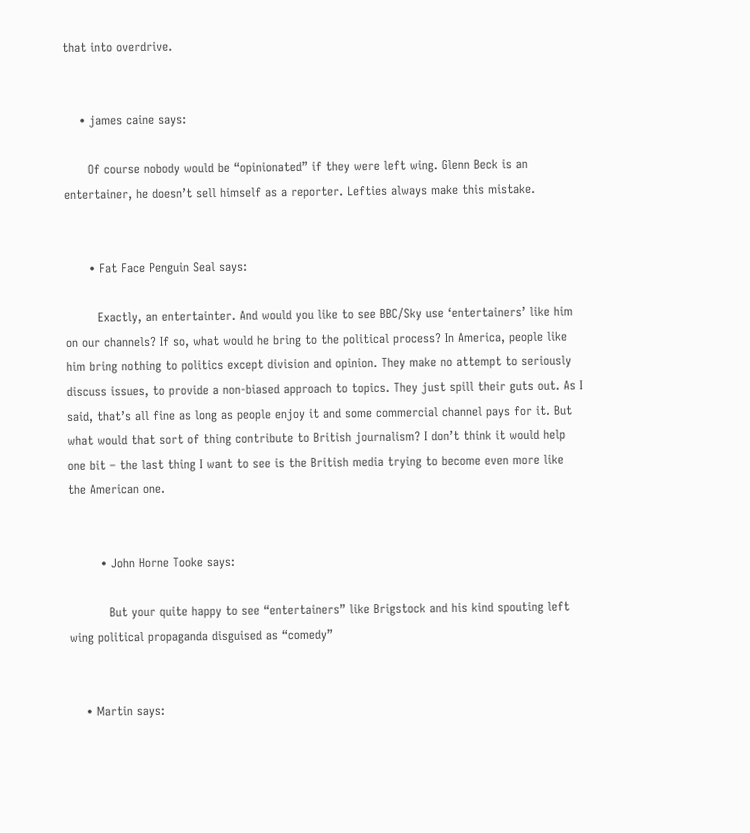that into overdrive.


    • james caine says:

      Of course nobody would be “opinionated” if they were left wing. Glenn Beck is an entertainer, he doesn’t sell himself as a reporter. Lefties always make this mistake.


      • Fat Face Penguin Seal says:

        Exactly, an entertainter. And would you like to see BBC/Sky use ‘entertainers’ like him on our channels? If so, what would he bring to the political process? In America, people like him bring nothing to politics except division and opinion. They make no attempt to seriously discuss issues, to provide a non-biased approach to topics. They just spill their guts out. As I said, that’s all fine as long as people enjoy it and some commercial channel pays for it. But what would that sort of thing contribute to British journalism? I don’t think it would help one bit – the last thing I want to see is the British media trying to become even more like the American one.


        • John Horne Tooke says:

          But your quite happy to see “entertainers” like Brigstock and his kind spouting left wing political propaganda disguised as “comedy”


    • Martin says: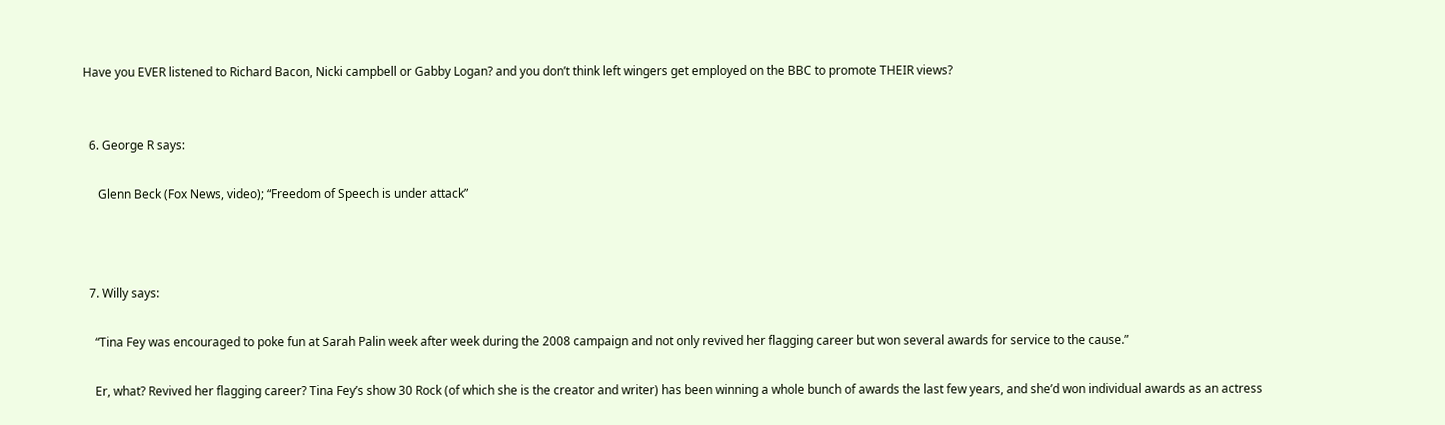Have you EVER listened to Richard Bacon, Nicki campbell or Gabby Logan? and you don’t think left wingers get employed on the BBC to promote THEIR views?


  6. George R says:

     Glenn Beck (Fox News, video); “Freedom of Speech is under attack”



  7. Willy says:

    “Tina Fey was encouraged to poke fun at Sarah Palin week after week during the 2008 campaign and not only revived her flagging career but won several awards for service to the cause.”

    Er, what? Revived her flagging career? Tina Fey’s show 30 Rock (of which she is the creator and writer) has been winning a whole bunch of awards the last few years, and she’d won individual awards as an actress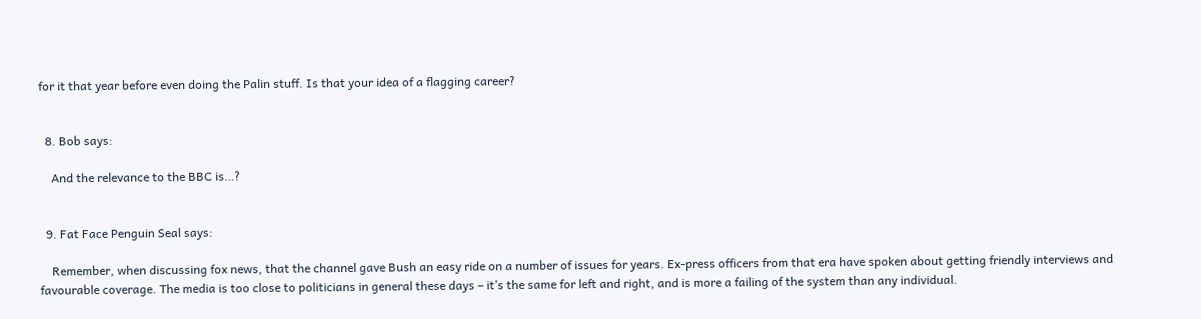for it that year before even doing the Palin stuff. Is that your idea of a flagging career?


  8. Bob says:

    And the relevance to the BBC is…?


  9. Fat Face Penguin Seal says:

    Remember, when discussing fox news, that the channel gave Bush an easy ride on a number of issues for years. Ex-press officers from that era have spoken about getting friendly interviews and favourable coverage. The media is too close to politicians in general these days – it’s the same for left and right, and is more a failing of the system than any individual.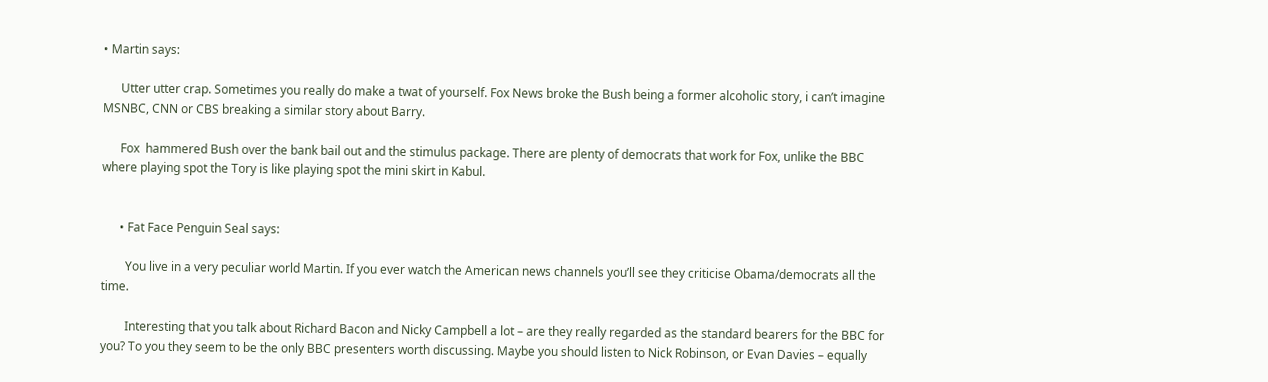• Martin says:

      Utter utter crap. Sometimes you really do make a twat of yourself. Fox News broke the Bush being a former alcoholic story, i can’t imagine MSNBC, CNN or CBS breaking a similar story about Barry.

      Fox  hammered Bush over the bank bail out and the stimulus package. There are plenty of democrats that work for Fox, unlike the BBC where playing spot the Tory is like playing spot the mini skirt in Kabul.


      • Fat Face Penguin Seal says:

        You live in a very peculiar world Martin. If you ever watch the American news channels you’ll see they criticise Obama/democrats all the time.

        Interesting that you talk about Richard Bacon and Nicky Campbell a lot – are they really regarded as the standard bearers for the BBC for you? To you they seem to be the only BBC presenters worth discussing. Maybe you should listen to Nick Robinson, or Evan Davies – equally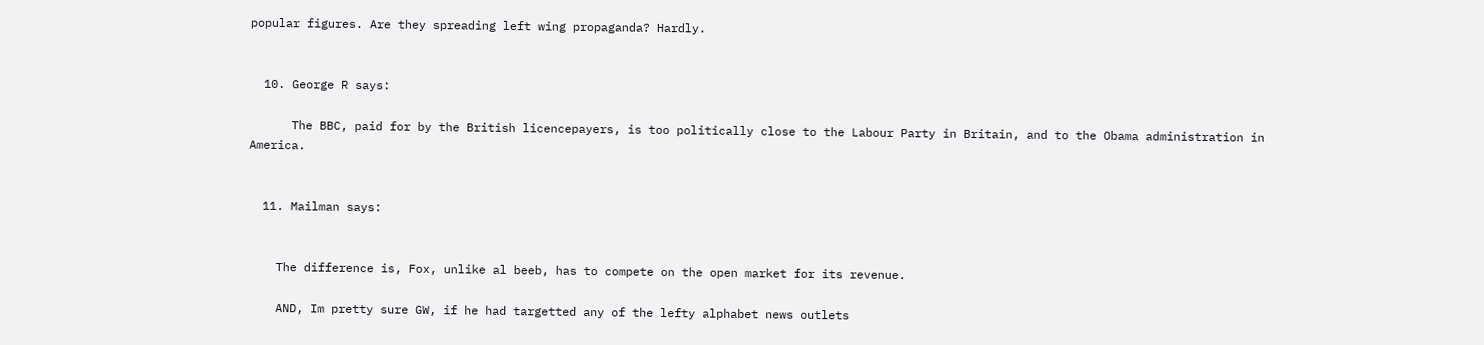popular figures. Are they spreading left wing propaganda? Hardly.


  10. George R says:

      The BBC, paid for by the British licencepayers, is too politically close to the Labour Party in Britain, and to the Obama administration in America.


  11. Mailman says:


    The difference is, Fox, unlike al beeb, has to compete on the open market for its revenue.

    AND, Im pretty sure GW, if he had targetted any of the lefty alphabet news outlets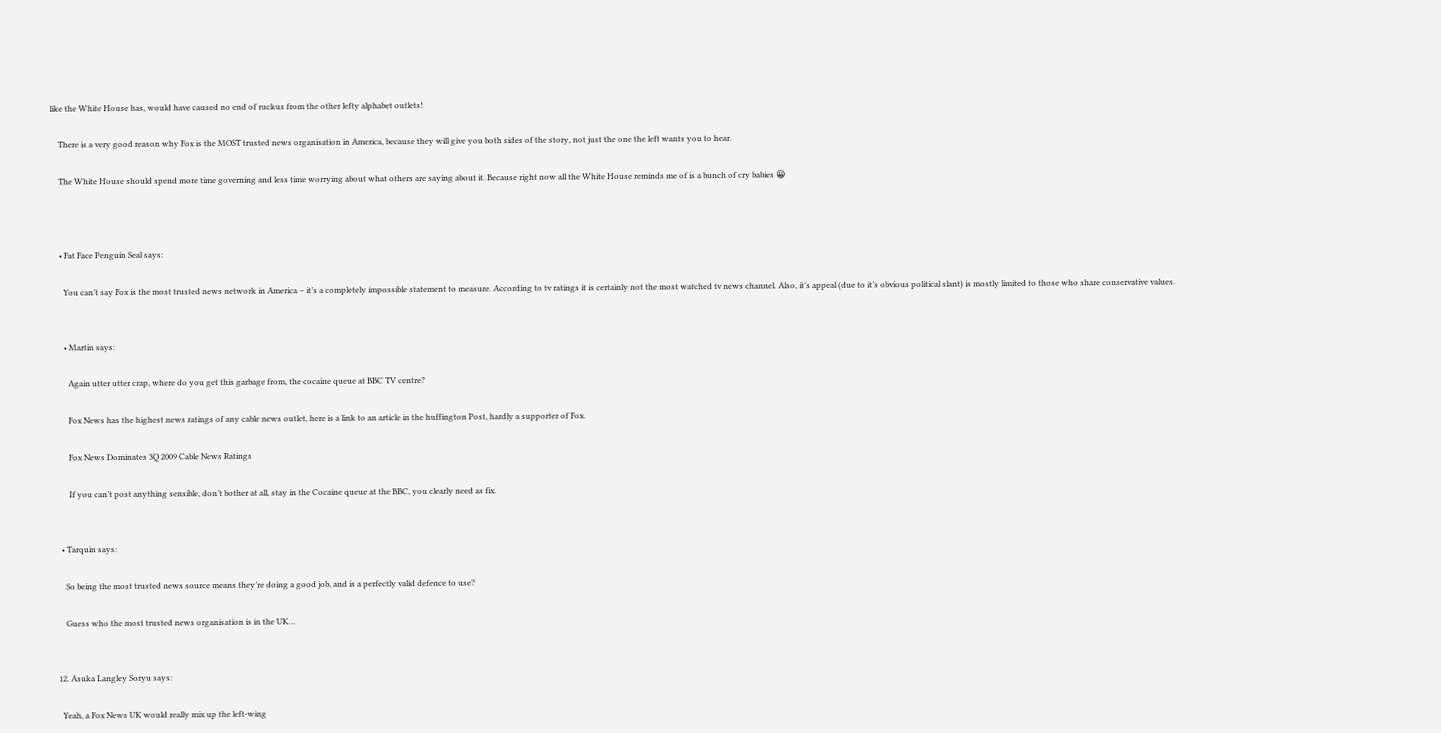like the White House has, would have caused no end of ruckus from the other lefty alphabet outlets!

    There is a very good reason why Fox is the MOST trusted news organisation in America, because they will give you both sides of the story, not just the one the left wants you to hear.

    The White House should spend more time governing and less time worrying about what others are saying about it. Because right now all the White House reminds me of is a bunch of cry babies 😀



    • Fat Face Penguin Seal says:

      You can’t say Fox is the most trusted news network in America – it’s a completely impossible statement to measure. According to tv ratings it is certainly not the most watched tv news channel. Also, it’s appeal (due to it’s obvious political slant) is mostly limited to those who share conservative values.


      • Martin says:

        Again utter utter crap, where do you get this garbage from, the cocaine queue at BBC TV centre?

        Fox News has the highest news ratings of any cable news outlet, here is a link to an article in the huffington Post, hardly a supporter of Fox.

        Fox News Dominates 3Q 2009 Cable News Ratings

        If you can’t post anything sensible, don’t bother at all, stay in the Cocaine queue at the BBC, you clearly need as fix.


    • Tarquin says:

      So being the most trusted news source means they’re doing a good job, and is a perfectly valid defence to use?

      Guess who the most trusted news organisation is in the UK…


  12. Asuka Langley Soryu says:

    Yeah, a Fox News UK would really mix up the left-wing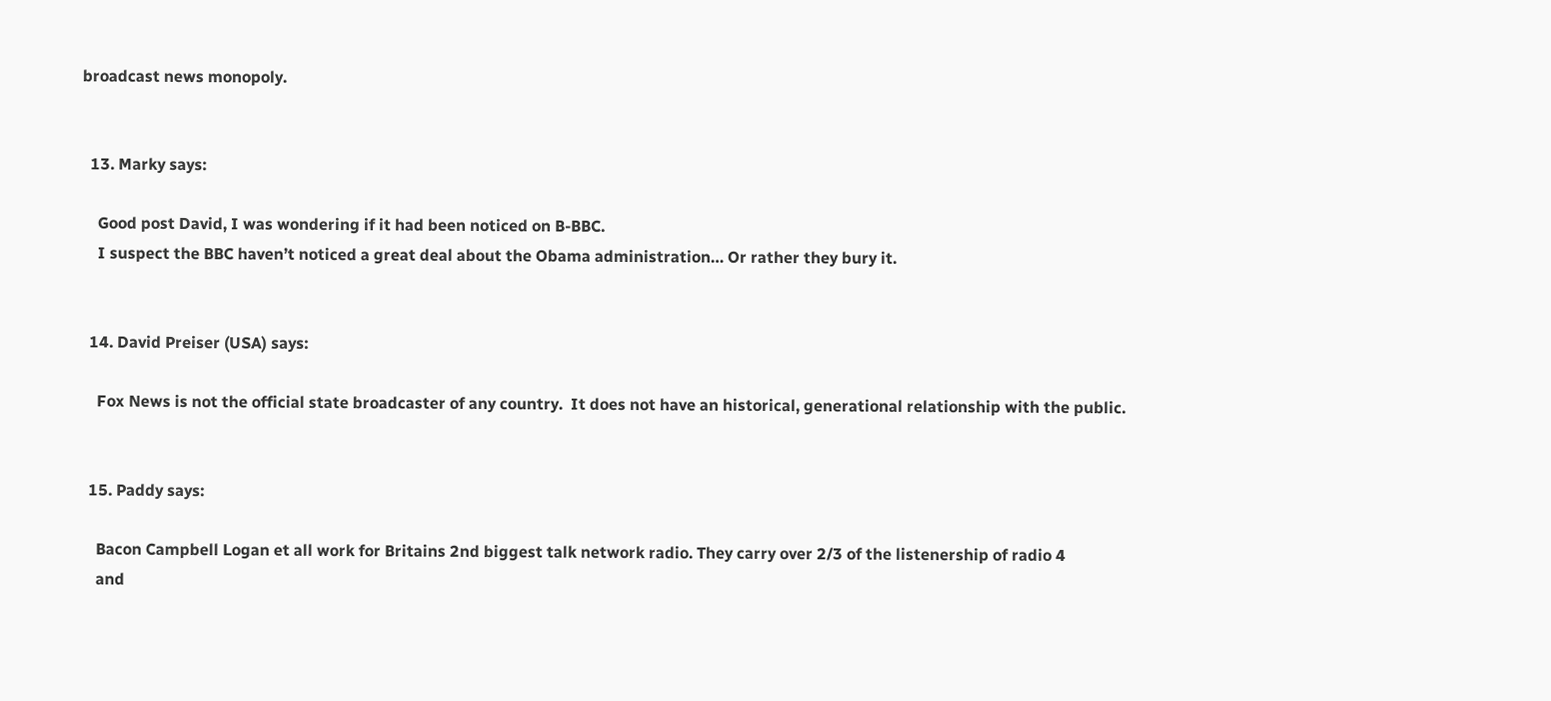broadcast news monopoly.


  13. Marky says:

    Good post David, I was wondering if it had been noticed on B-BBC.
    I suspect the BBC haven’t noticed a great deal about the Obama administration… Or rather they bury it.


  14. David Preiser (USA) says:

    Fox News is not the official state broadcaster of any country.  It does not have an historical, generational relationship with the public.


  15. Paddy says:

    Bacon Campbell Logan et all work for Britains 2nd biggest talk network radio. They carry over 2/3 of the listenership of radio 4
    and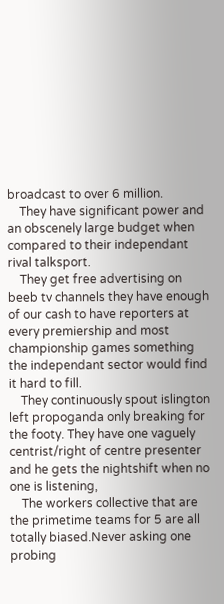broadcast to over 6 million.
    They have significant power and an obscenely large budget when compared to their independant rival talksport.
    They get free advertising on beeb tv channels they have enough of our cash to have reporters at every premiership and most championship games something the independant sector would find it hard to fill.
    They continuously spout islington left propoganda only breaking for the footy. They have one vaguely centrist/right of centre presenter and he gets the nightshift when no one is listening,
    The workers collective that are the primetime teams for 5 are all totally biased.Never asking one probing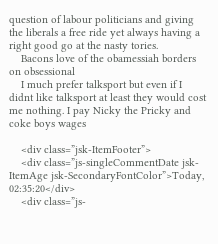question of labour politicians and giving the liberals a free ride yet always having a right good go at the nasty tories.
    Bacons love of the obamessiah borders on obsessional
    I much prefer talksport but even if I didnt like talksport at least they would cost me nothing. I pay Nicky the Pricky and coke boys wages

    <div class=”jsk-ItemFooter”>
    <div class=”js-singleCommentDate jsk-ItemAge jsk-SecondaryFontColor”>Today, 02:35:20</div>
    <div class=”js-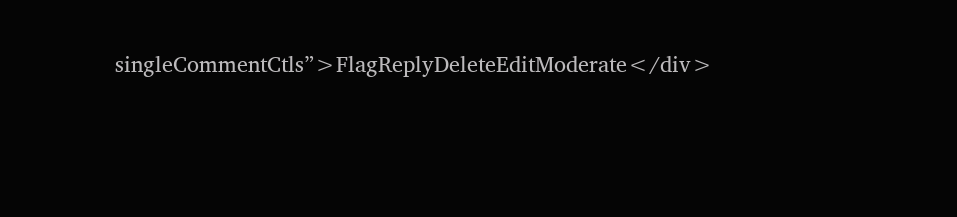singleCommentCtls”>FlagReplyDeleteEditModerate</div>